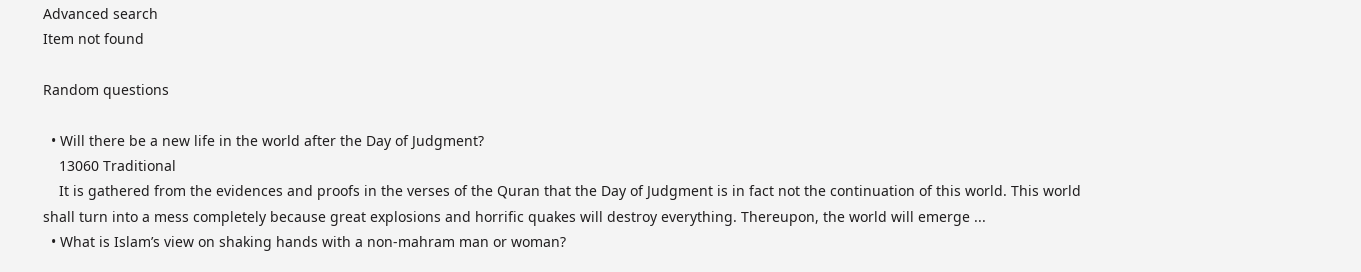Advanced search
Item not found

Random questions

  • Will there be a new life in the world after the Day of Judgment?
    13060 Traditional
    It is gathered from the evidences and proofs in the verses of the Quran that the Day of Judgment is in fact not the continuation of this world. This world shall turn into a mess completely because great explosions and horrific quakes will destroy everything. Thereupon, the world will emerge ...
  • What is Islam’s view on shaking hands with a non-mahram man or woman?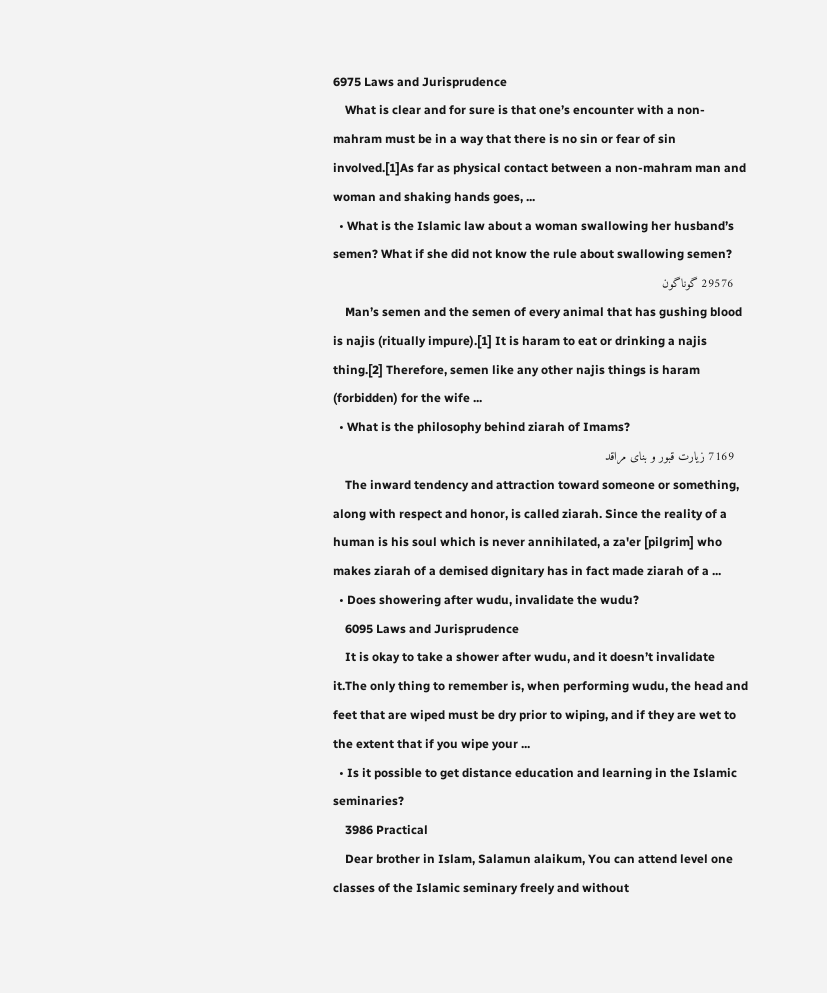6975 Laws and Jurisprudence
    What is clear and for sure is that one’s encounter with a non-mahram must be in a way that there is no sin or fear of sin involved.[1]As far as physical contact between a non-mahram man and woman and shaking hands goes, ...
  • What is the Islamic law about a woman swallowing her husband’s semen? What if she did not know the rule about swallowing semen?
    29576 گوناگون
    Man’s semen and the semen of every animal that has gushing blood is najis (ritually impure).[1] It is haram to eat or drinking a najis thing.[2] Therefore, semen like any other najis things is haram (forbidden) for the wife ...
  • What is the philosophy behind ziarah of Imams?
    7169 زیارت قبور و بنای مراقد
    The inward tendency and attraction toward someone or something, along with respect and honor, is called ziarah. Since the reality of a human is his soul which is never annihilated, a za'er [pilgrim] who makes ziarah of a demised dignitary has in fact made ziarah of a ...
  • Does showering after wudu, invalidate the wudu?
    6095 Laws and Jurisprudence
    It is okay to take a shower after wudu, and it doesn’t invalidate it.The only thing to remember is, when performing wudu, the head and feet that are wiped must be dry prior to wiping, and if they are wet to the extent that if you wipe your ...
  • Is it possible to get distance education and learning in the Islamic seminaries?
    3986 Practical
    Dear brother in Islam, Salamun alaikum, You can attend level one classes of the Islamic seminary freely and without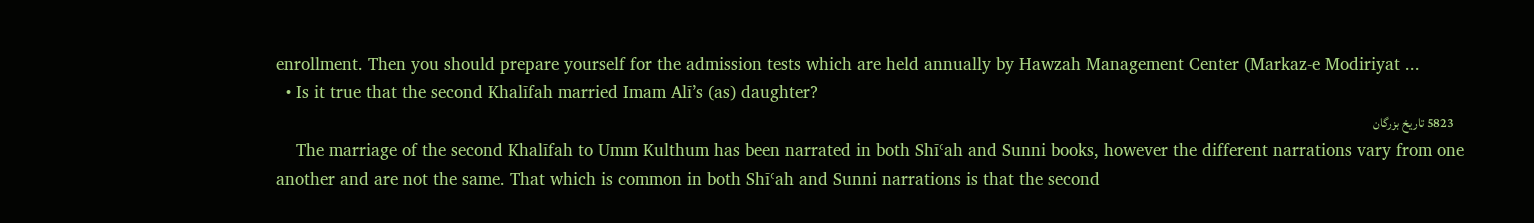enrollment. Then you should prepare yourself for the admission tests which are held annually by Hawzah Management Center (Markaz-e Modiriyat ...
  • Is it true that the second Khalīfah married Imam Alī’s (as) daughter?
    5823 تاريخ بزرگان
    The marriage of the second Khalīfah to Umm Kulthum has been narrated in both Shīʿah and Sunni books, however the different narrations vary from one another and are not the same. That which is common in both Shīʿah and Sunni narrations is that the second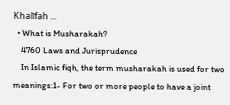Khalīfah ...
  • What is Musharakah?
    4760 Laws and Jurisprudence
    In Islamic fiqh, the term musharakah is used for two meanings:1- For two or more people to have a joint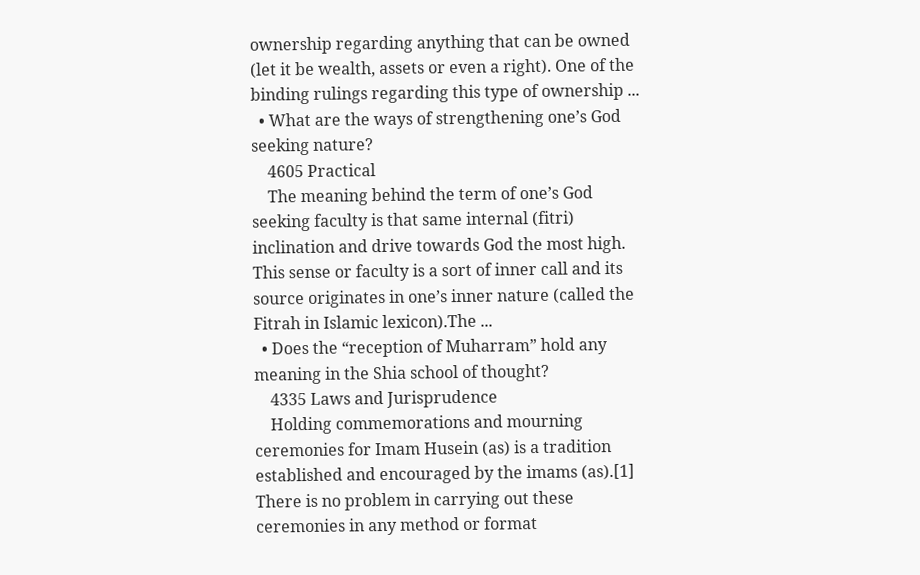ownership regarding anything that can be owned (let it be wealth, assets or even a right). One of the binding rulings regarding this type of ownership ...
  • What are the ways of strengthening one’s God seeking nature?
    4605 Practical
    The meaning behind the term of one’s God seeking faculty is that same internal (fitri) inclination and drive towards God the most high. This sense or faculty is a sort of inner call and its source originates in one’s inner nature (called the Fitrah in Islamic lexicon).The ...
  • Does the “reception of Muharram” hold any meaning in the Shia school of thought?
    4335 Laws and Jurisprudence
    Holding commemorations and mourning ceremonies for Imam Husein (as) is a tradition established and encouraged by the imams (as).[1] There is no problem in carrying out these ceremonies in any method or format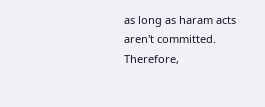as long as haram acts aren't committed. Therefore,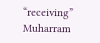“receiving” Muharram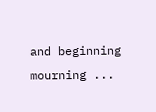and beginning mourning ...